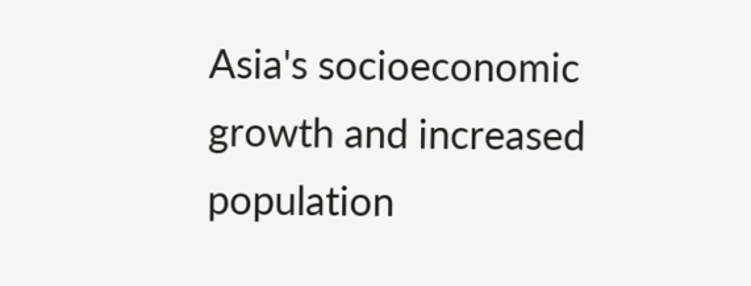Asia's socioeconomic growth and increased population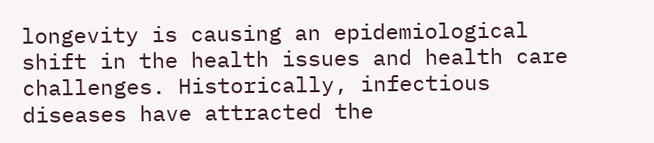longevity is causing an epidemiological shift in the health issues and health care challenges. Historically, infectious diseases have attracted the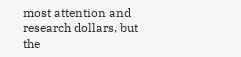most attention and research dollars, but the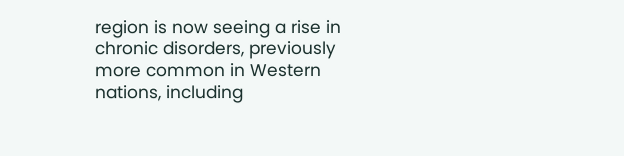region is now seeing a rise in chronic disorders, previously more common in Western nations, including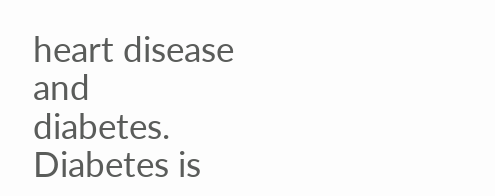heart disease and diabetes. Diabetes is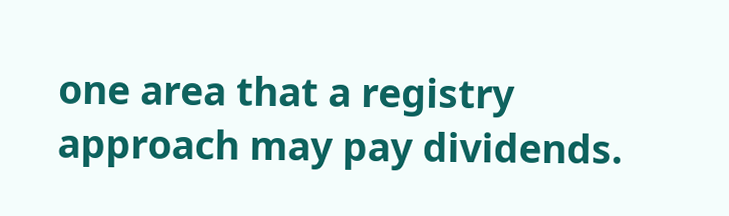one area that a registry approach may pay dividends.